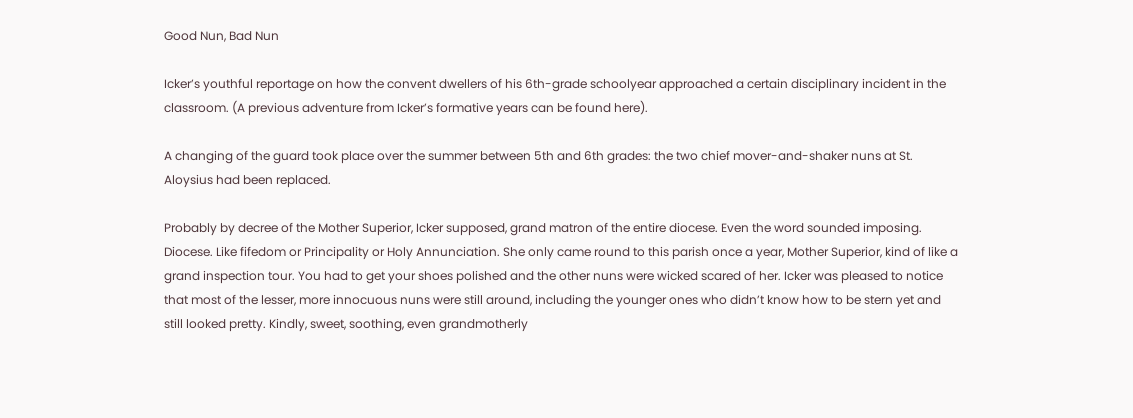Good Nun, Bad Nun

Icker’s youthful reportage on how the convent dwellers of his 6th-grade schoolyear approached a certain disciplinary incident in the classroom. (A previous adventure from Icker’s formative years can be found here).

A changing of the guard took place over the summer between 5th and 6th grades: the two chief mover-and-shaker nuns at St. Aloysius had been replaced.

Probably by decree of the Mother Superior, Icker supposed, grand matron of the entire diocese. Even the word sounded imposing. Diocese. Like fifedom or Principality or Holy Annunciation. She only came round to this parish once a year, Mother Superior, kind of like a grand inspection tour. You had to get your shoes polished and the other nuns were wicked scared of her. Icker was pleased to notice that most of the lesser, more innocuous nuns were still around, including the younger ones who didn’t know how to be stern yet and still looked pretty. Kindly, sweet, soothing, even grandmotherly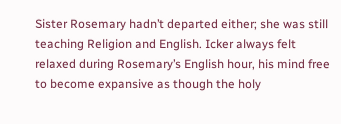Sister Rosemary hadn’t departed either; she was still teaching Religion and English. Icker always felt relaxed during Rosemary’s English hour, his mind free to become expansive as though the holy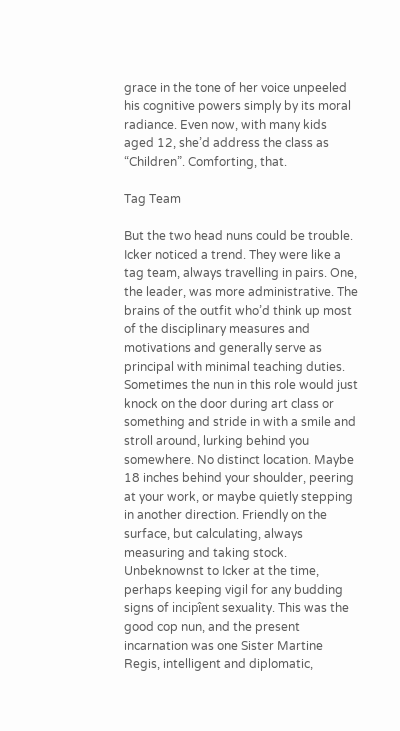grace in the tone of her voice unpeeled his cognitive powers simply by its moral radiance. Even now, with many kids aged 12, she’d address the class as “Children”. Comforting, that.

Tag Team

But the two head nuns could be trouble. Icker noticed a trend. They were like a tag team, always travelling in pairs. One, the leader, was more administrative. The brains of the outfit who’d think up most of the disciplinary measures and motivations and generally serve as principal with minimal teaching duties. Sometimes the nun in this role would just knock on the door during art class or something and stride in with a smile and stroll around, lurking behind you somewhere. No distinct location. Maybe 18 inches behind your shoulder, peering at your work, or maybe quietly stepping in another direction. Friendly on the surface, but calculating, always measuring and taking stock. Unbeknownst to Icker at the time, perhaps keeping vigil for any budding signs of incipîent sexuality. This was the good cop nun, and the present incarnation was one Sister Martine Regis, intelligent and diplomatic,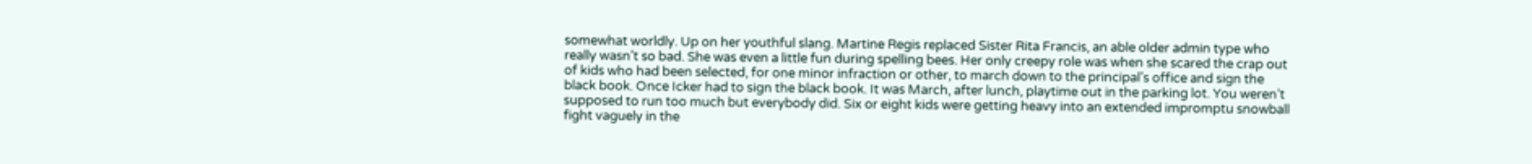somewhat worldly. Up on her youthful slang. Martine Regis replaced Sister Rita Francis, an able older admin type who really wasn’t so bad. She was even a little fun during spelling bees. Her only creepy role was when she scared the crap out of kids who had been selected, for one minor infraction or other, to march down to the principal’s office and sign the black book. Once Icker had to sign the black book. It was March, after lunch, playtime out in the parking lot. You weren’t supposed to run too much but everybody did. Six or eight kids were getting heavy into an extended impromptu snowball fight vaguely in the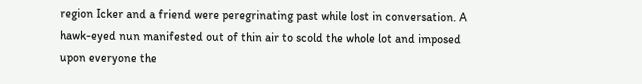region Icker and a friend were peregrinating past while lost in conversation. A hawk-eyed nun manifested out of thin air to scold the whole lot and imposed upon everyone the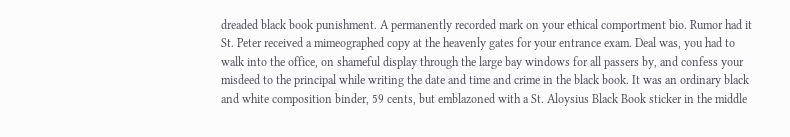dreaded black book punishment. A permanently recorded mark on your ethical comportment bio. Rumor had it St. Peter received a mimeographed copy at the heavenly gates for your entrance exam. Deal was, you had to walk into the office, on shameful display through the large bay windows for all passers by, and confess your misdeed to the principal while writing the date and time and crime in the black book. It was an ordinary black and white composition binder, 59 cents, but emblazoned with a St. Aloysius Black Book sticker in the middle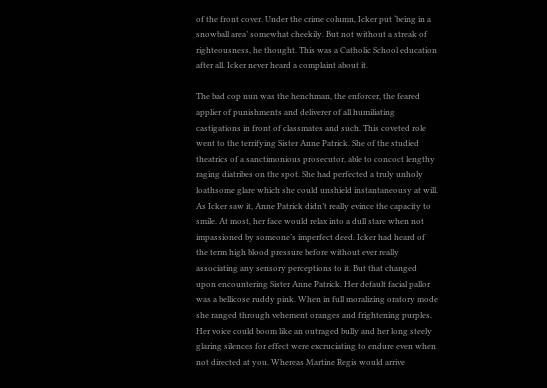of the front cover. Under the crime column, Icker put ‘being in a snowball area’ somewhat cheekily. But not without a streak of righteousness, he thought. This was a Catholic School education after all. Icker never heard a complaint about it.

The bad cop nun was the henchman, the enforcer, the feared applier of punishments and deliverer of all humiliating castigations in front of classmates and such. This coveted role went to the terrifying Sister Anne Patrick. She of the studied theatrics of a sanctimonious prosecutor, able to concoct lengthy raging diatribes on the spot. She had perfected a truly unholy loathsome glare which she could unshield instantaneousy at will. As Icker saw it, Anne Patrick didn’t really evince the capacity to smile. At most, her face would relax into a dull stare when not impassioned by someone’s imperfect deed. Icker had heard of the term high blood pressure before without ever really associating any sensory perceptions to it. But that changed upon encountering Sister Anne Patrick. Her default facial pallor was a bellicose ruddy pink. When in full moralizing oratory mode she ranged through vehement oranges and frightening purples. Her voice could boom like an outraged bully and her long steely glaring silences for effect were excruciating to endure even when not directed at you. Whereas Martine Regis would arrive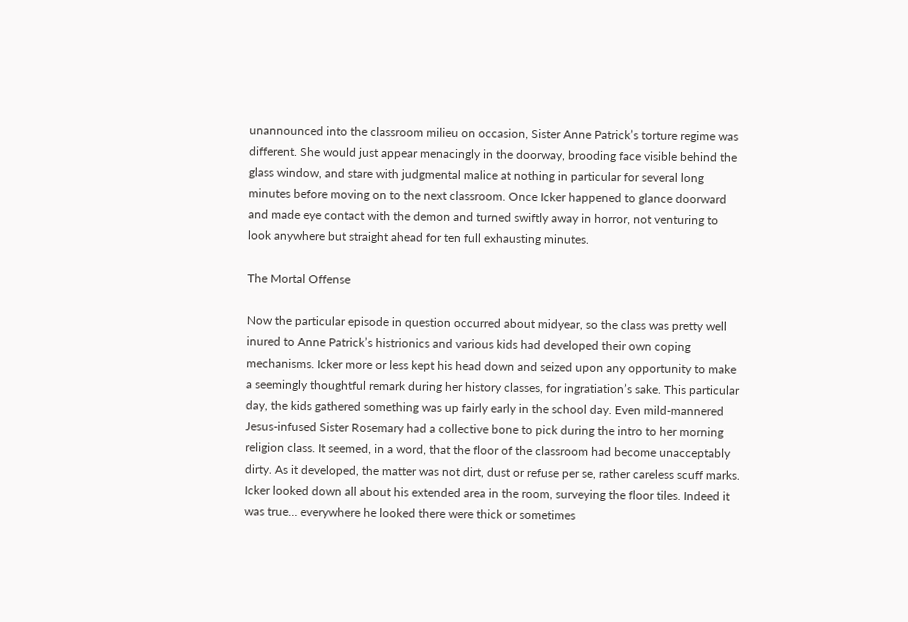unannounced into the classroom milieu on occasion, Sister Anne Patrick’s torture regime was different. She would just appear menacingly in the doorway, brooding face visible behind the glass window, and stare with judgmental malice at nothing in particular for several long minutes before moving on to the next classroom. Once Icker happened to glance doorward and made eye contact with the demon and turned swiftly away in horror, not venturing to look anywhere but straight ahead for ten full exhausting minutes.

The Mortal Offense

Now the particular episode in question occurred about midyear, so the class was pretty well inured to Anne Patrick’s histrionics and various kids had developed their own coping mechanisms. Icker more or less kept his head down and seized upon any opportunity to make a seemingly thoughtful remark during her history classes, for ingratiation’s sake. This particular day, the kids gathered something was up fairly early in the school day. Even mild-mannered Jesus-infused Sister Rosemary had a collective bone to pick during the intro to her morning religion class. It seemed, in a word, that the floor of the classroom had become unacceptably dirty. As it developed, the matter was not dirt, dust or refuse per se, rather careless scuff marks. Icker looked down all about his extended area in the room, surveying the floor tiles. Indeed it was true… everywhere he looked there were thick or sometimes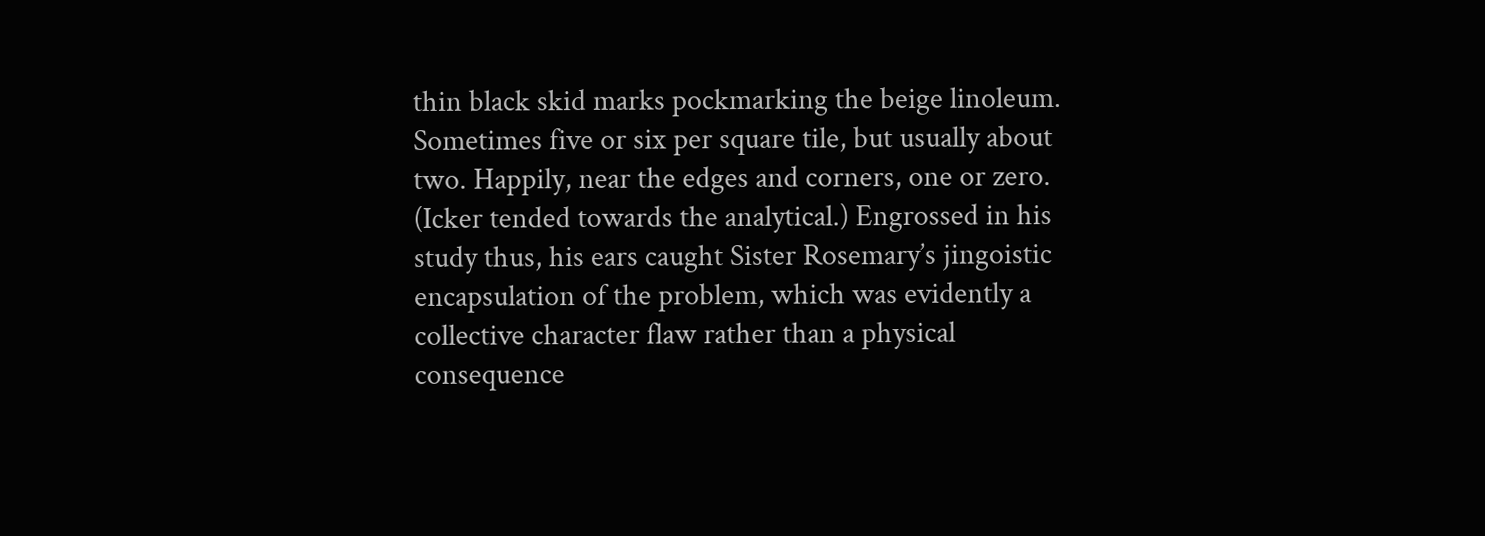thin black skid marks pockmarking the beige linoleum. Sometimes five or six per square tile, but usually about two. Happily, near the edges and corners, one or zero. (Icker tended towards the analytical.) Engrossed in his study thus, his ears caught Sister Rosemary’s jingoistic encapsulation of the problem, which was evidently a collective character flaw rather than a physical consequence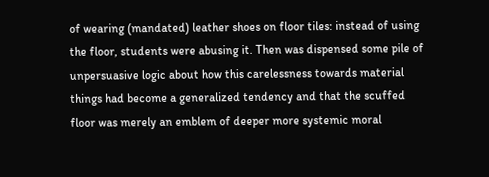of wearing (mandated) leather shoes on floor tiles: instead of using the floor, students were abusing it. Then was dispensed some pile of unpersuasive logic about how this carelessness towards material things had become a generalized tendency and that the scuffed floor was merely an emblem of deeper more systemic moral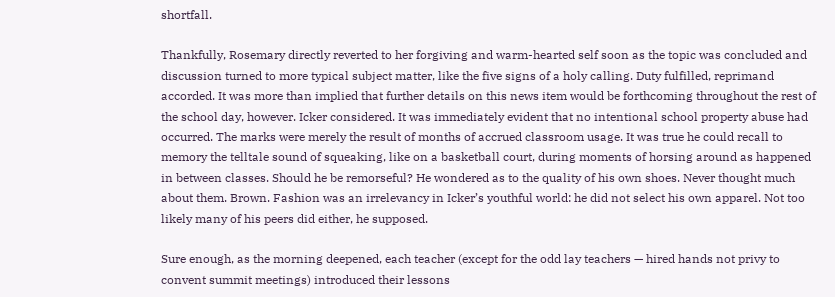shortfall.

Thankfully, Rosemary directly reverted to her forgiving and warm-hearted self soon as the topic was concluded and discussion turned to more typical subject matter, like the five signs of a holy calling. Duty fulfilled, reprimand accorded. It was more than implied that further details on this news item would be forthcoming throughout the rest of the school day, however. Icker considered. It was immediately evident that no intentional school property abuse had occurred. The marks were merely the result of months of accrued classroom usage. It was true he could recall to memory the telltale sound of squeaking, like on a basketball court, during moments of horsing around as happened in between classes. Should he be remorseful? He wondered as to the quality of his own shoes. Never thought much about them. Brown. Fashion was an irrelevancy in Icker’s youthful world: he did not select his own apparel. Not too likely many of his peers did either, he supposed.

Sure enough, as the morning deepened, each teacher (except for the odd lay teachers — hired hands not privy to convent summit meetings) introduced their lessons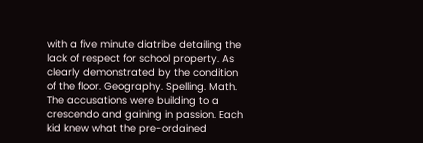with a five minute diatribe detailing the lack of respect for school property. As clearly demonstrated by the condition of the floor. Geography. Spelling. Math. The accusations were building to a crescendo and gaining in passion. Each kid knew what the pre-ordained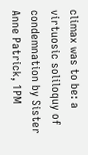climax was to be: a virtuosic soliloquy of condemnation by Sister Anne Patrick, 1PM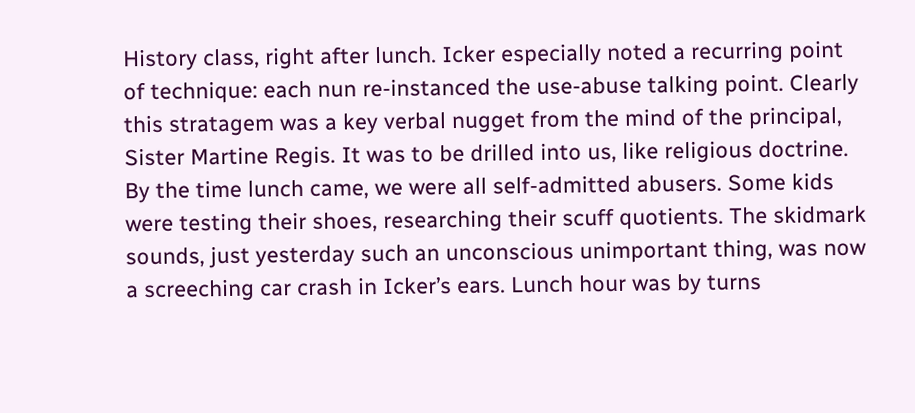History class, right after lunch. Icker especially noted a recurring point of technique: each nun re-instanced the use-abuse talking point. Clearly this stratagem was a key verbal nugget from the mind of the principal, Sister Martine Regis. It was to be drilled into us, like religious doctrine. By the time lunch came, we were all self-admitted abusers. Some kids were testing their shoes, researching their scuff quotients. The skidmark sounds, just yesterday such an unconscious unimportant thing, was now a screeching car crash in Icker’s ears. Lunch hour was by turns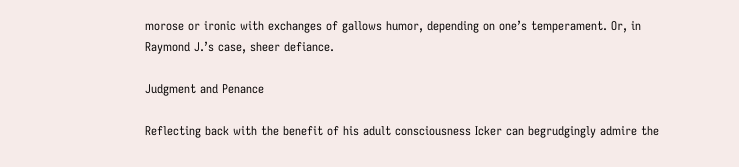morose or ironic with exchanges of gallows humor, depending on one’s temperament. Or, in Raymond J.’s case, sheer defiance.

Judgment and Penance

Reflecting back with the benefit of his adult consciousness Icker can begrudgingly admire the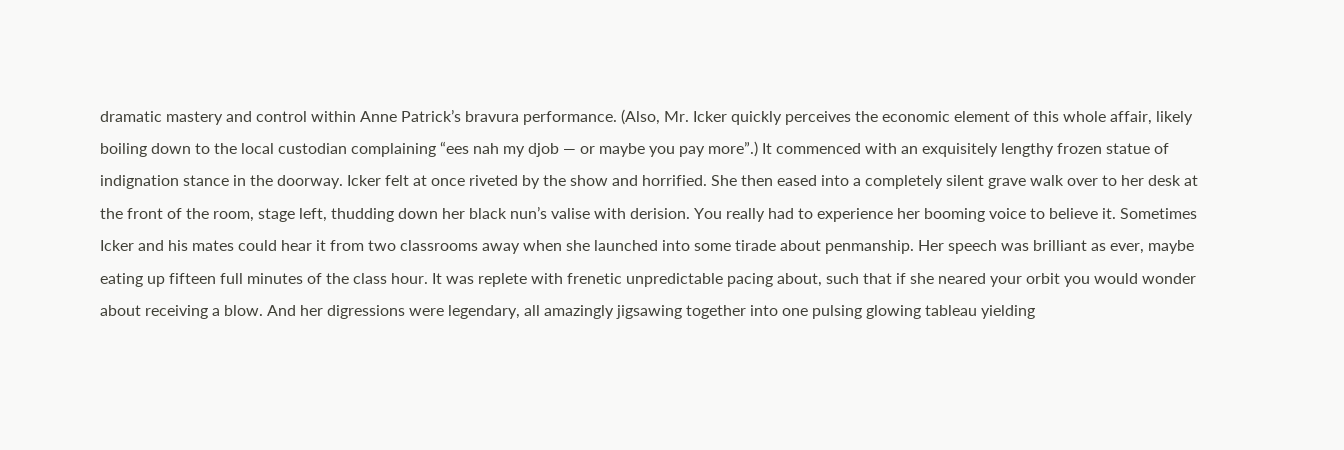dramatic mastery and control within Anne Patrick’s bravura performance. (Also, Mr. Icker quickly perceives the economic element of this whole affair, likely boiling down to the local custodian complaining “ees nah my djob — or maybe you pay more”.) It commenced with an exquisitely lengthy frozen statue of indignation stance in the doorway. Icker felt at once riveted by the show and horrified. She then eased into a completely silent grave walk over to her desk at the front of the room, stage left, thudding down her black nun’s valise with derision. You really had to experience her booming voice to believe it. Sometimes Icker and his mates could hear it from two classrooms away when she launched into some tirade about penmanship. Her speech was brilliant as ever, maybe eating up fifteen full minutes of the class hour. It was replete with frenetic unpredictable pacing about, such that if she neared your orbit you would wonder about receiving a blow. And her digressions were legendary, all amazingly jigsawing together into one pulsing glowing tableau yielding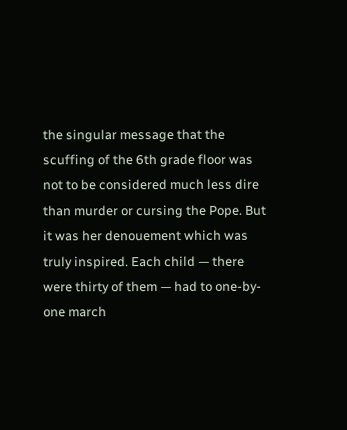the singular message that the scuffing of the 6th grade floor was not to be considered much less dire than murder or cursing the Pope. But it was her denouement which was truly inspired. Each child — there were thirty of them — had to one-by-one march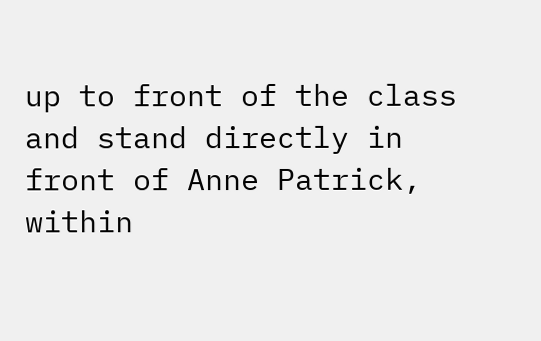up to front of the class and stand directly in front of Anne Patrick, within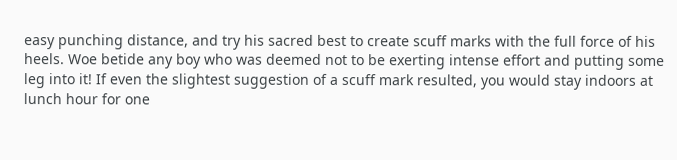easy punching distance, and try his sacred best to create scuff marks with the full force of his heels. Woe betide any boy who was deemed not to be exerting intense effort and putting some leg into it! If even the slightest suggestion of a scuff mark resulted, you would stay indoors at lunch hour for one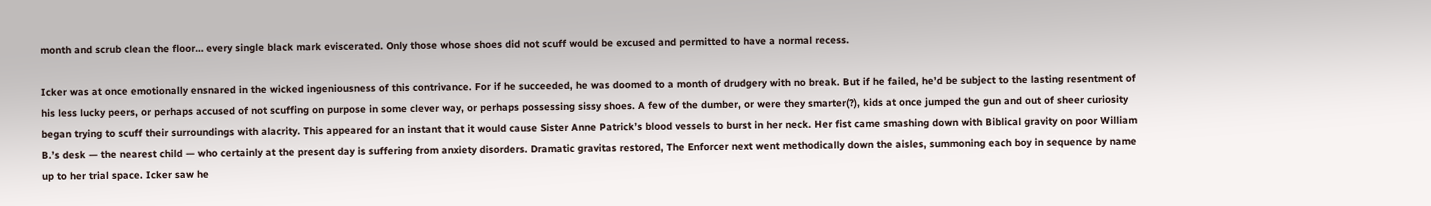month and scrub clean the floor… every single black mark eviscerated. Only those whose shoes did not scuff would be excused and permitted to have a normal recess.

Icker was at once emotionally ensnared in the wicked ingeniousness of this contrivance. For if he succeeded, he was doomed to a month of drudgery with no break. But if he failed, he’d be subject to the lasting resentment of his less lucky peers, or perhaps accused of not scuffing on purpose in some clever way, or perhaps possessing sissy shoes. A few of the dumber, or were they smarter(?), kids at once jumped the gun and out of sheer curiosity began trying to scuff their surroundings with alacrity. This appeared for an instant that it would cause Sister Anne Patrick’s blood vessels to burst in her neck. Her fist came smashing down with Biblical gravity on poor William B.’s desk — the nearest child — who certainly at the present day is suffering from anxiety disorders. Dramatic gravitas restored, The Enforcer next went methodically down the aisles, summoning each boy in sequence by name up to her trial space. Icker saw he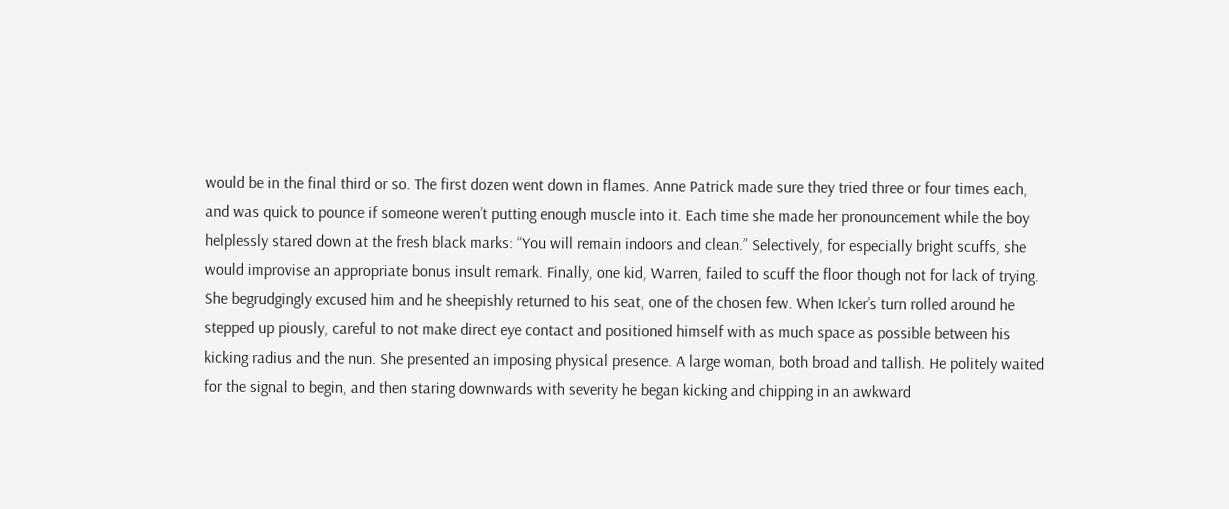would be in the final third or so. The first dozen went down in flames. Anne Patrick made sure they tried three or four times each, and was quick to pounce if someone weren’t putting enough muscle into it. Each time she made her pronouncement while the boy helplessly stared down at the fresh black marks: “You will remain indoors and clean.” Selectively, for especially bright scuffs, she would improvise an appropriate bonus insult remark. Finally, one kid, Warren, failed to scuff the floor though not for lack of trying. She begrudgingly excused him and he sheepishly returned to his seat, one of the chosen few. When Icker’s turn rolled around he stepped up piously, careful to not make direct eye contact and positioned himself with as much space as possible between his kicking radius and the nun. She presented an imposing physical presence. A large woman, both broad and tallish. He politely waited for the signal to begin, and then staring downwards with severity he began kicking and chipping in an awkward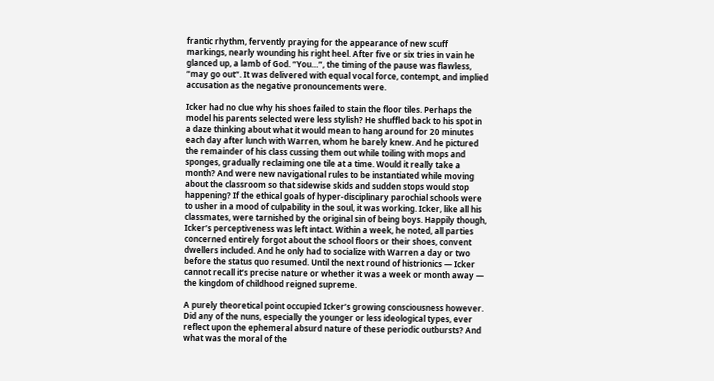frantic rhythm, fervently praying for the appearance of new scuff markings, nearly wounding his right heel. After five or six tries in vain he glanced up, a lamb of God. “You…”, the timing of the pause was flawless, “may go out”. It was delivered with equal vocal force, contempt, and implied accusation as the negative pronouncements were.

Icker had no clue why his shoes failed to stain the floor tiles. Perhaps the model his parents selected were less stylish? He shuffled back to his spot in a daze thinking about what it would mean to hang around for 20 minutes each day after lunch with Warren, whom he barely knew. And he pictured the remainder of his class cussing them out while toiling with mops and sponges, gradually reclaiming one tile at a time. Would it really take a month? And were new navigational rules to be instantiated while moving about the classroom so that sidewise skids and sudden stops would stop happening? If the ethical goals of hyper-disciplinary parochial schools were to usher in a mood of culpability in the soul, it was working. Icker, like all his classmates, were tarnished by the original sin of being boys. Happily though, Icker’s perceptiveness was left intact. Within a week, he noted, all parties concerned entirely forgot about the school floors or their shoes, convent dwellers included. And he only had to socialize with Warren a day or two before the status quo resumed. Until the next round of histrionics — Icker cannot recall it’s precise nature or whether it was a week or month away — the kingdom of childhood reigned supreme.

A purely theoretical point occupied Icker’s growing consciousness however. Did any of the nuns, especially the younger or less ideological types, ever reflect upon the ephemeral absurd nature of these periodic outbursts? And what was the moral of the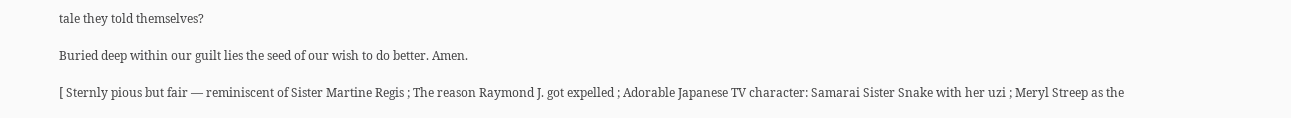tale they told themselves?

Buried deep within our guilt lies the seed of our wish to do better. Amen.

[ Sternly pious but fair — reminiscent of Sister Martine Regis ; The reason Raymond J. got expelled ; Adorable Japanese TV character: Samarai Sister Snake with her uzi ; Meryl Streep as the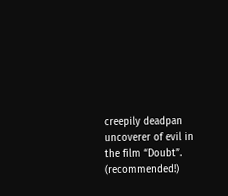creepily deadpan uncoverer of evil in the film “Doubt”. (recommended!)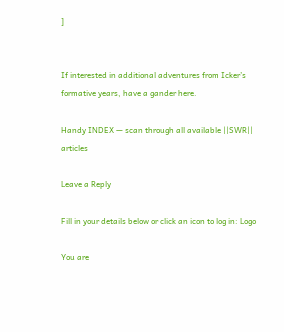]


If interested in additional adventures from Icker’s formative years, have a gander here.

Handy INDEX — scan through all available ||SWR|| articles

Leave a Reply

Fill in your details below or click an icon to log in: Logo

You are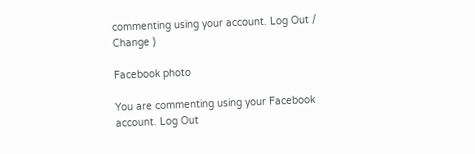commenting using your account. Log Out /  Change )

Facebook photo

You are commenting using your Facebook account. Log Out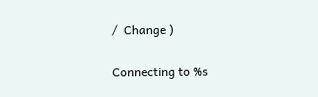/  Change )

Connecting to %s